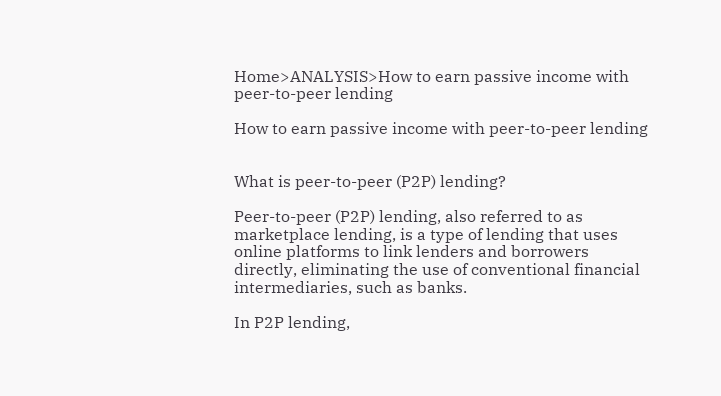Home>ANALYSIS>How to earn passive income with peer-to-peer lending

How to earn passive income with peer-to-peer lending


What is peer-to-peer (P2P) lending?

Peer-to-peer (P2P) lending, also referred to as marketplace lending, is a type of lending that uses online platforms to link lenders and borrowers directly, eliminating the use of conventional financial intermediaries, such as banks.

In P2P lending,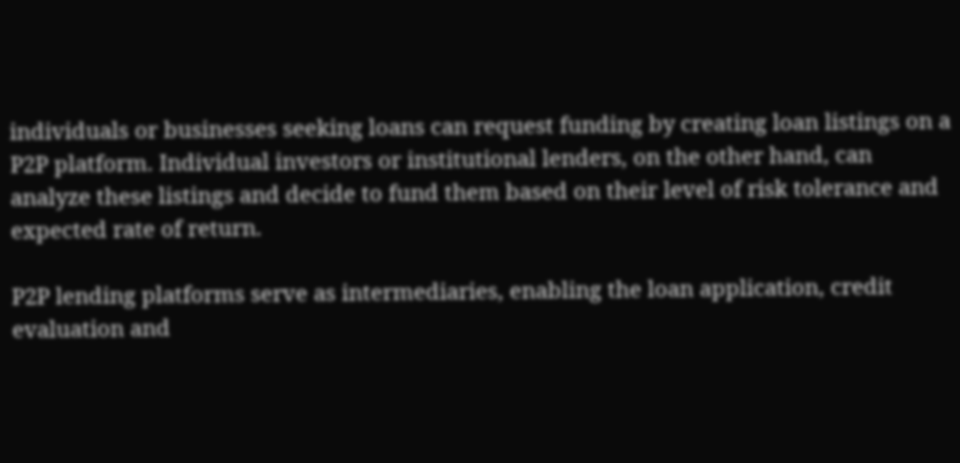individuals or businesses seeking loans can request funding by creating loan listings on a P2P platform. Individual investors or institutional lenders, on the other hand, can analyze these listings and decide to fund them based on their level of risk tolerance and expected rate of return.

P2P lending platforms serve as intermediaries, enabling the loan application, credit evaluation and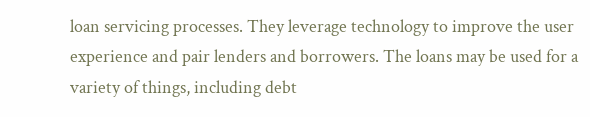loan servicing processes. They leverage technology to improve the user experience and pair lenders and borrowers. The loans may be used for a variety of things, including debt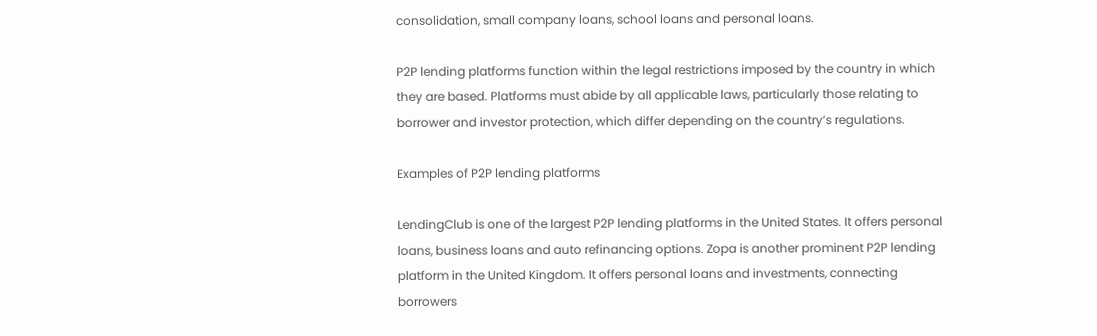consolidation, small company loans, school loans and personal loans.

P2P lending platforms function within the legal restrictions imposed by the country in which they are based. Platforms must abide by all applicable laws, particularly those relating to borrower and investor protection, which differ depending on the country’s regulations.

Examples of P2P lending platforms

LendingClub is one of the largest P2P lending platforms in the United States. It offers personal loans, business loans and auto refinancing options. Zopa is another prominent P2P lending platform in the United Kingdom. It offers personal loans and investments, connecting borrowers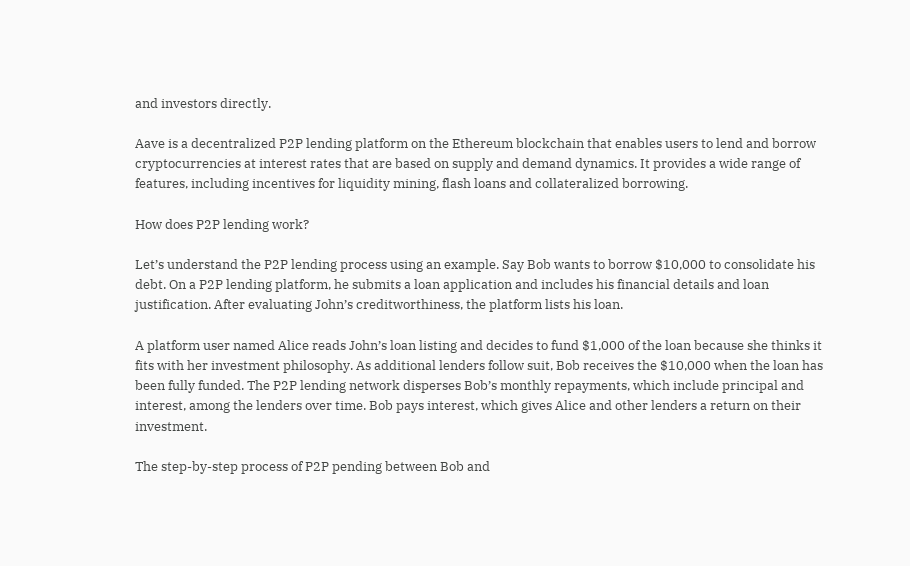and investors directly.

Aave is a decentralized P2P lending platform on the Ethereum blockchain that enables users to lend and borrow cryptocurrencies at interest rates that are based on supply and demand dynamics. It provides a wide range of features, including incentives for liquidity mining, flash loans and collateralized borrowing.

How does P2P lending work?

Let’s understand the P2P lending process using an example. Say Bob wants to borrow $10,000 to consolidate his debt. On a P2P lending platform, he submits a loan application and includes his financial details and loan justification. After evaluating John’s creditworthiness, the platform lists his loan.

A platform user named Alice reads John’s loan listing and decides to fund $1,000 of the loan because she thinks it fits with her investment philosophy. As additional lenders follow suit, Bob receives the $10,000 when the loan has been fully funded. The P2P lending network disperses Bob’s monthly repayments, which include principal and interest, among the lenders over time. Bob pays interest, which gives Alice and other lenders a return on their investment.

The step-by-step process of P2P pending between Bob and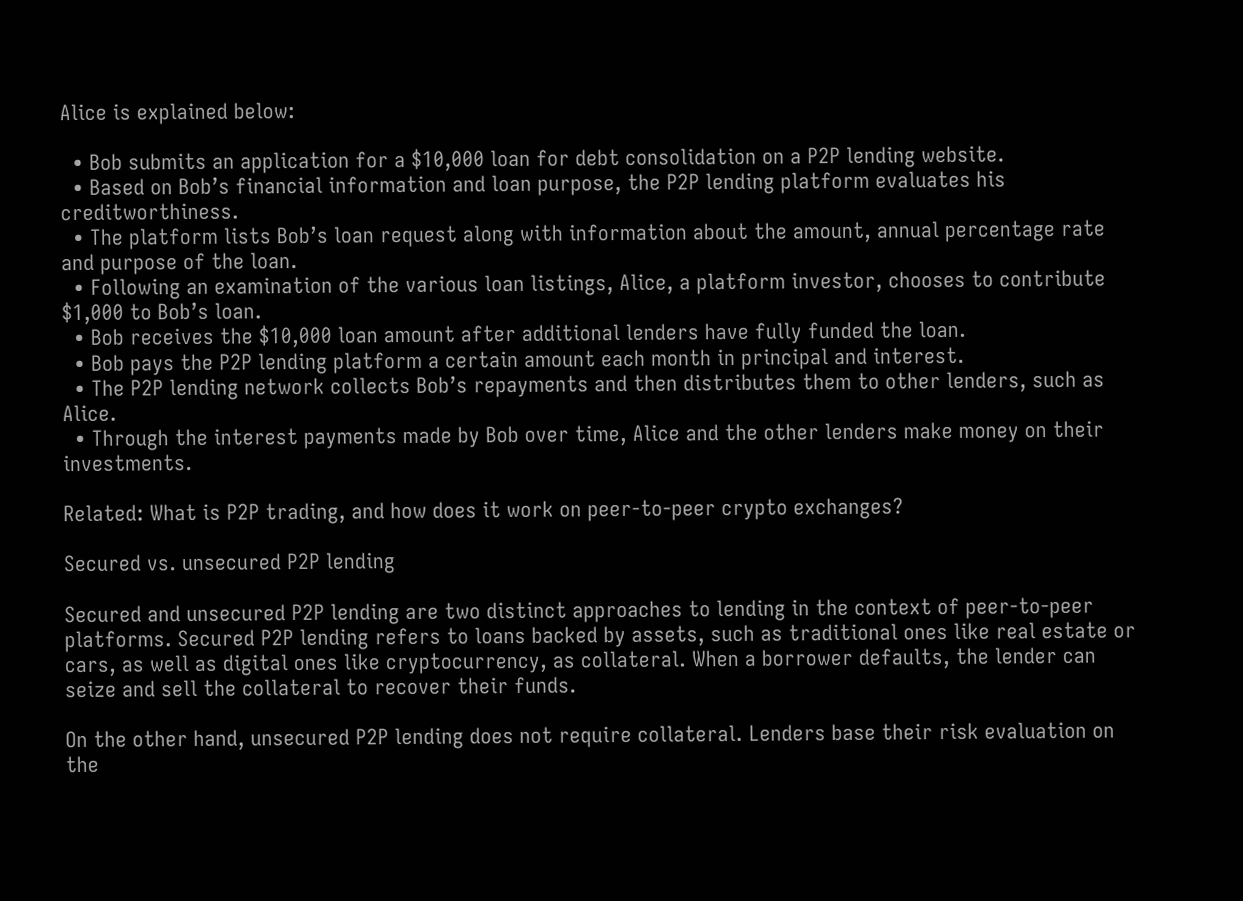Alice is explained below:

  • Bob submits an application for a $10,000 loan for debt consolidation on a P2P lending website.
  • Based on Bob’s financial information and loan purpose, the P2P lending platform evaluates his creditworthiness.
  • The platform lists Bob’s loan request along with information about the amount, annual percentage rate and purpose of the loan.
  • Following an examination of the various loan listings, Alice, a platform investor, chooses to contribute $1,000 to Bob’s loan.
  • Bob receives the $10,000 loan amount after additional lenders have fully funded the loan.
  • Bob pays the P2P lending platform a certain amount each month in principal and interest.
  • The P2P lending network collects Bob’s repayments and then distributes them to other lenders, such as Alice.
  • Through the interest payments made by Bob over time, Alice and the other lenders make money on their investments.

Related: What is P2P trading, and how does it work on peer-to-peer crypto exchanges?

Secured vs. unsecured P2P lending

Secured and unsecured P2P lending are two distinct approaches to lending in the context of peer-to-peer platforms. Secured P2P lending refers to loans backed by assets, such as traditional ones like real estate or cars, as well as digital ones like cryptocurrency, as collateral. When a borrower defaults, the lender can seize and sell the collateral to recover their funds.

On the other hand, unsecured P2P lending does not require collateral. Lenders base their risk evaluation on the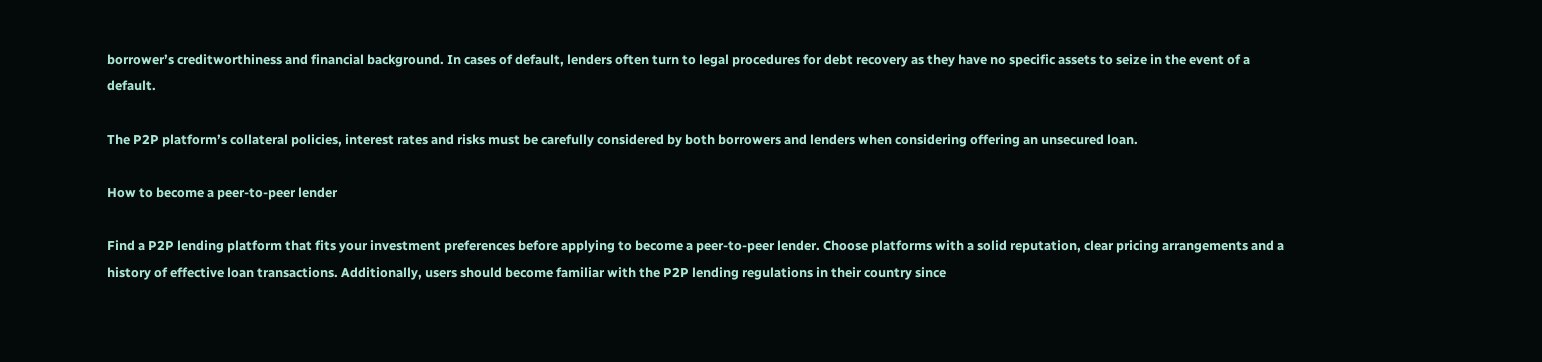borrower’s creditworthiness and financial background. In cases of default, lenders often turn to legal procedures for debt recovery as they have no specific assets to seize in the event of a default.

The P2P platform’s collateral policies, interest rates and risks must be carefully considered by both borrowers and lenders when considering offering an unsecured loan.

How to become a peer-to-peer lender

Find a P2P lending platform that fits your investment preferences before applying to become a peer-to-peer lender. Choose platforms with a solid reputation, clear pricing arrangements and a history of effective loan transactions. Additionally, users should become familiar with the P2P lending regulations in their country since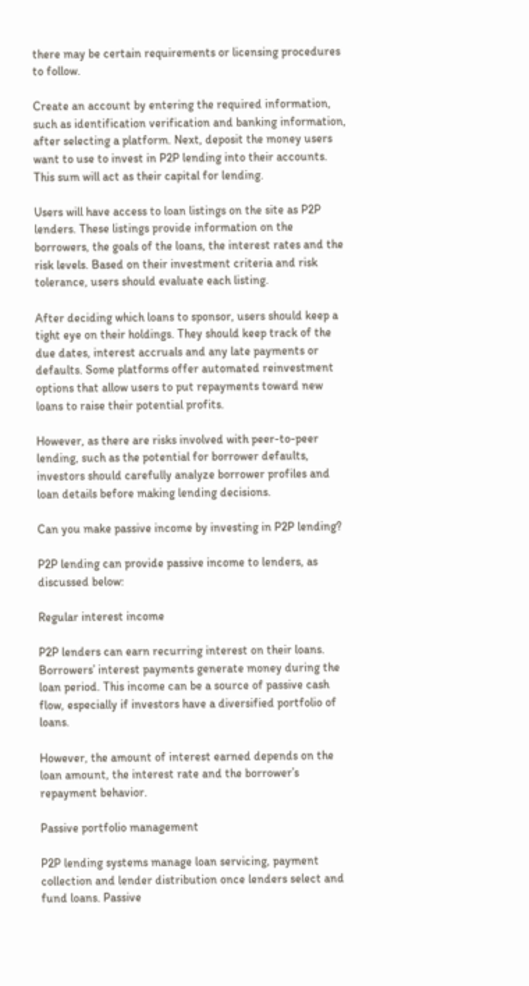there may be certain requirements or licensing procedures to follow.

Create an account by entering the required information, such as identification verification and banking information, after selecting a platform. Next, deposit the money users want to use to invest in P2P lending into their accounts. This sum will act as their capital for lending.

Users will have access to loan listings on the site as P2P lenders. These listings provide information on the borrowers, the goals of the loans, the interest rates and the risk levels. Based on their investment criteria and risk tolerance, users should evaluate each listing.

After deciding which loans to sponsor, users should keep a tight eye on their holdings. They should keep track of the due dates, interest accruals and any late payments or defaults. Some platforms offer automated reinvestment options that allow users to put repayments toward new loans to raise their potential profits.

However, as there are risks involved with peer-to-peer lending, such as the potential for borrower defaults, investors should carefully analyze borrower profiles and loan details before making lending decisions.

Can you make passive income by investing in P2P lending?

P2P lending can provide passive income to lenders, as discussed below:

Regular interest income

P2P lenders can earn recurring interest on their loans. Borrowers’ interest payments generate money during the loan period. This income can be a source of passive cash flow, especially if investors have a diversified portfolio of loans.

However, the amount of interest earned depends on the loan amount, the interest rate and the borrower’s repayment behavior.

Passive portfolio management

P2P lending systems manage loan servicing, payment collection and lender distribution once lenders select and fund loans. Passive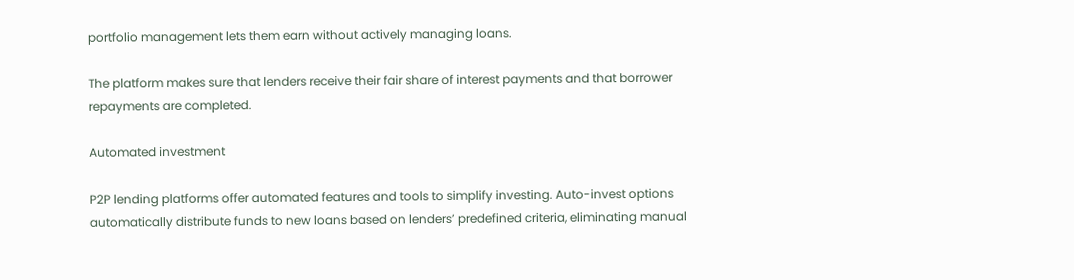portfolio management lets them earn without actively managing loans.

The platform makes sure that lenders receive their fair share of interest payments and that borrower repayments are completed.

Automated investment

P2P lending platforms offer automated features and tools to simplify investing. Auto-invest options automatically distribute funds to new loans based on lenders’ predefined criteria, eliminating manual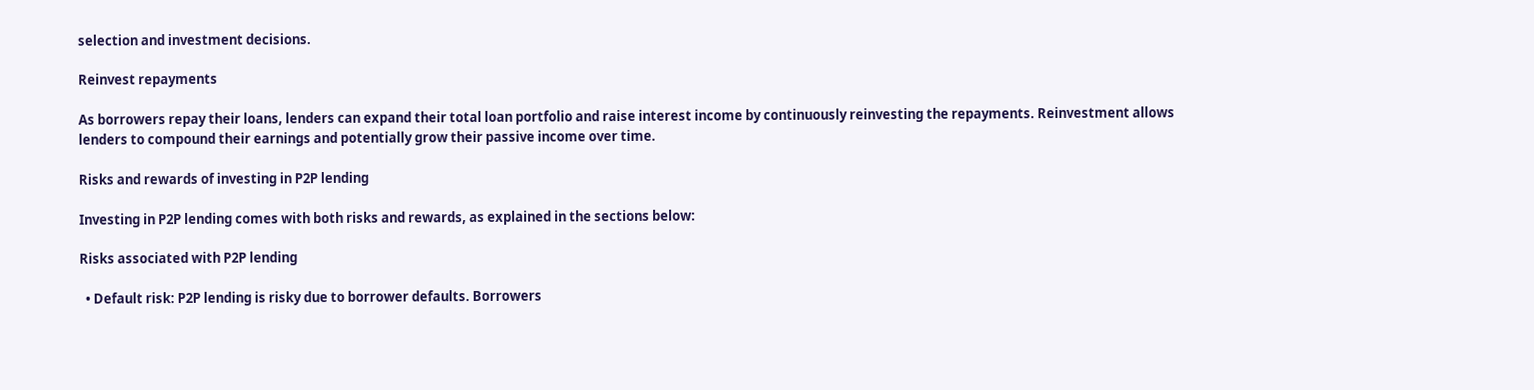selection and investment decisions.

Reinvest repayments

As borrowers repay their loans, lenders can expand their total loan portfolio and raise interest income by continuously reinvesting the repayments. Reinvestment allows lenders to compound their earnings and potentially grow their passive income over time.

Risks and rewards of investing in P2P lending

Investing in P2P lending comes with both risks and rewards, as explained in the sections below:

Risks associated with P2P lending

  • Default risk: P2P lending is risky due to borrower defaults. Borrowers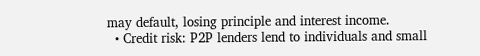may default, losing principle and interest income.
  • Credit risk: P2P lenders lend to individuals and small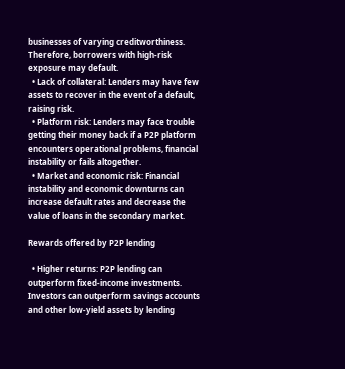businesses of varying creditworthiness. Therefore, borrowers with high-risk exposure may default.
  • Lack of collateral: Lenders may have few assets to recover in the event of a default, raising risk.
  • Platform risk: Lenders may face trouble getting their money back if a P2P platform encounters operational problems, financial instability or fails altogether.
  • Market and economic risk: Financial instability and economic downturns can increase default rates and decrease the value of loans in the secondary market.

Rewards offered by P2P lending

  • Higher returns: P2P lending can outperform fixed-income investments. Investors can outperform savings accounts and other low-yield assets by lending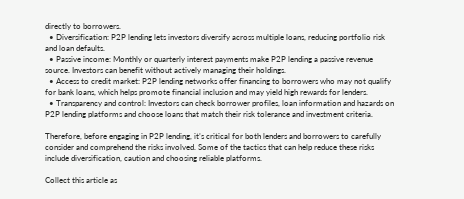directly to borrowers.
  • Diversification: P2P lending lets investors diversify across multiple loans, reducing portfolio risk and loan defaults.
  • Passive income: Monthly or quarterly interest payments make P2P lending a passive revenue source. Investors can benefit without actively managing their holdings.
  • Access to credit market: P2P lending networks offer financing to borrowers who may not qualify for bank loans, which helps promote financial inclusion and may yield high rewards for lenders.
  • Transparency and control: Investors can check borrower profiles, loan information and hazards on P2P lending platforms and choose loans that match their risk tolerance and investment criteria.

Therefore, before engaging in P2P lending, it’s critical for both lenders and borrowers to carefully consider and comprehend the risks involved. Some of the tactics that can help reduce these risks include diversification, caution and choosing reliable platforms.

Collect this article as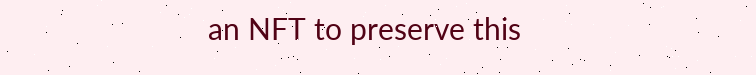an NFT to preserve this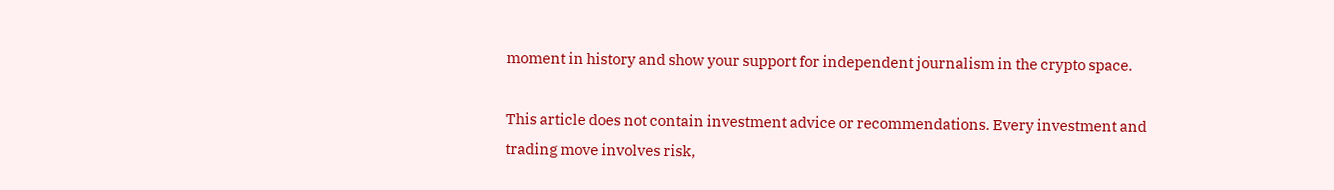moment in history and show your support for independent journalism in the crypto space.

This article does not contain investment advice or recommendations. Every investment and trading move involves risk,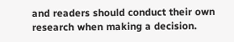and readers should conduct their own research when making a decision.